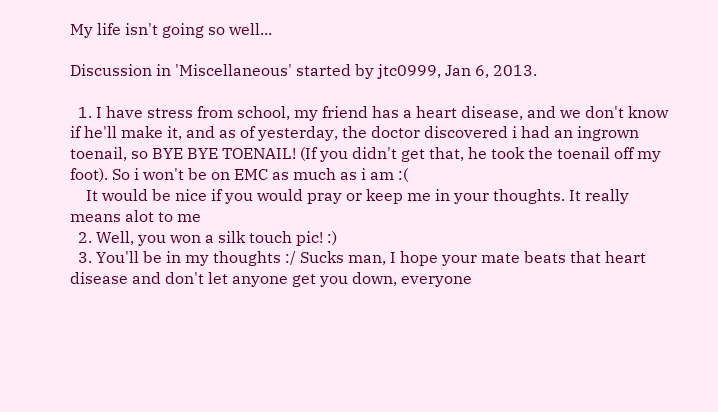My life isn't going so well...

Discussion in 'Miscellaneous' started by jtc0999, Jan 6, 2013.

  1. I have stress from school, my friend has a heart disease, and we don't know if he'll make it, and as of yesterday, the doctor discovered i had an ingrown toenail, so BYE BYE TOENAIL! (If you didn't get that, he took the toenail off my foot). So i won't be on EMC as much as i am :(
    It would be nice if you would pray or keep me in your thoughts. It really means alot to me
  2. Well, you won a silk touch pic! :)
  3. You'll be in my thoughts :/ Sucks man, I hope your mate beats that heart disease and don't let anyone get you down, everyone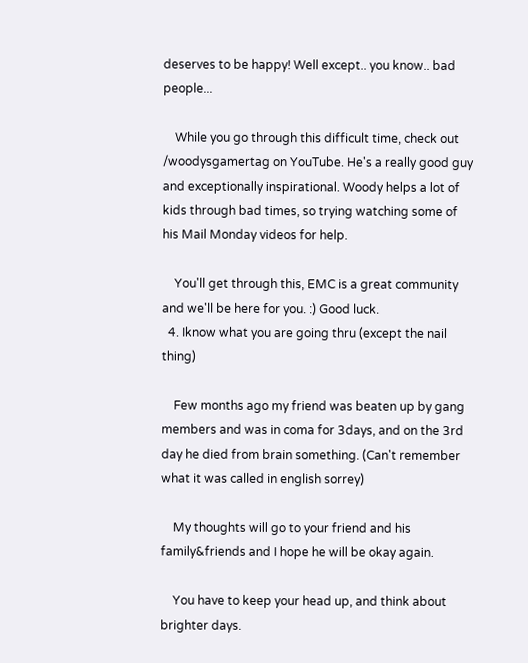deserves to be happy! Well except.. you know.. bad people...

    While you go through this difficult time, check out /woodysgamertag on YouTube. He's a really good guy and exceptionally inspirational. Woody helps a lot of kids through bad times, so trying watching some of his Mail Monday videos for help.

    You'll get through this, EMC is a great community and we'll be here for you. :) Good luck.
  4. Iknow what you are going thru (except the nail thing)

    Few months ago my friend was beaten up by gang members and was in coma for 3days, and on the 3rd day he died from brain something. (Can't remember what it was called in english sorrey)

    My thoughts will go to your friend and his family&friends and I hope he will be okay again.

    You have to keep your head up, and think about brighter days.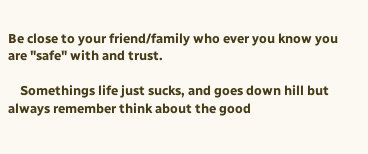Be close to your friend/family who ever you know you are "safe" with and trust.

    Somethings life just sucks, and goes down hill but always remember think about the good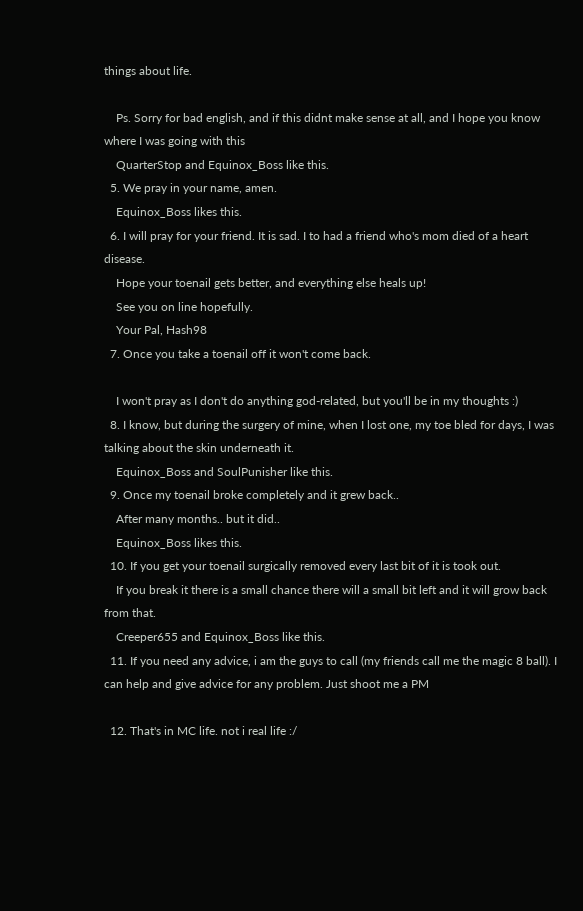things about life.

    Ps. Sorry for bad english, and if this didnt make sense at all, and I hope you know where I was going with this
    QuarterStop and Equinox_Boss like this.
  5. We pray in your name, amen.
    Equinox_Boss likes this.
  6. I will pray for your friend. It is sad. I to had a friend who's mom died of a heart disease.
    Hope your toenail gets better, and everything else heals up!
    See you on line hopefully.
    Your Pal, Hash98
  7. Once you take a toenail off it won't come back.

    I won't pray as I don't do anything god-related, but you'll be in my thoughts :)
  8. I know, but during the surgery of mine, when I lost one, my toe bled for days, I was talking about the skin underneath it.
    Equinox_Boss and SoulPunisher like this.
  9. Once my toenail broke completely and it grew back..
    After many months.. but it did..
    Equinox_Boss likes this.
  10. If you get your toenail surgically removed every last bit of it is took out.
    If you break it there is a small chance there will a small bit left and it will grow back from that.
    Creeper655 and Equinox_Boss like this.
  11. If you need any advice, i am the guys to call (my friends call me the magic 8 ball). I can help and give advice for any problem. Just shoot me a PM

  12. That's in MC life. not i real life :/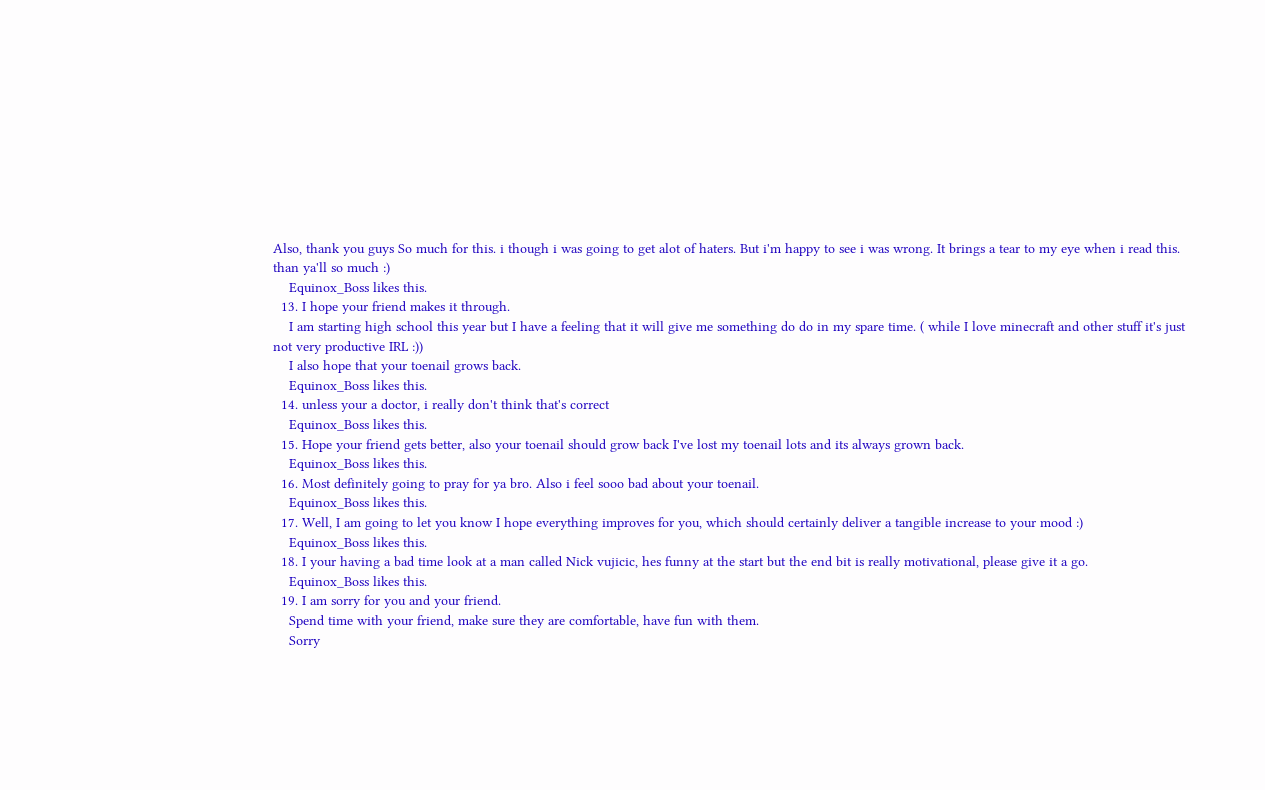Also, thank you guys So much for this. i though i was going to get alot of haters. But i'm happy to see i was wrong. It brings a tear to my eye when i read this. than ya'll so much :)
    Equinox_Boss likes this.
  13. I hope your friend makes it through.
    I am starting high school this year but I have a feeling that it will give me something do do in my spare time. ( while I love minecraft and other stuff it's just not very productive IRL :))
    I also hope that your toenail grows back.
    Equinox_Boss likes this.
  14. unless your a doctor, i really don't think that's correct
    Equinox_Boss likes this.
  15. Hope your friend gets better, also your toenail should grow back I've lost my toenail lots and its always grown back.
    Equinox_Boss likes this.
  16. Most definitely going to pray for ya bro. Also i feel sooo bad about your toenail.
    Equinox_Boss likes this.
  17. Well, I am going to let you know I hope everything improves for you, which should certainly deliver a tangible increase to your mood :)
    Equinox_Boss likes this.
  18. I your having a bad time look at a man called Nick vujicic, hes funny at the start but the end bit is really motivational, please give it a go.
    Equinox_Boss likes this.
  19. I am sorry for you and your friend.
    Spend time with your friend, make sure they are comfortable, have fun with them.
    Sorry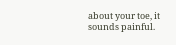about your toe, it sounds painful.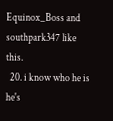Equinox_Boss and southpark347 like this.
  20. i know who he is he's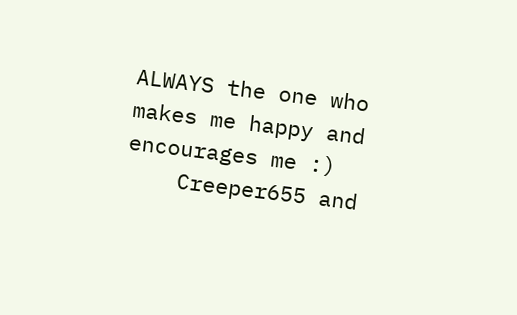ALWAYS the one who makes me happy and encourages me :)
    Creeper655 and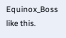Equinox_Boss like this.